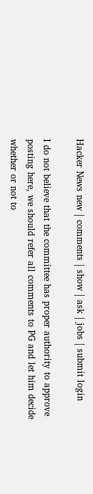Hacker News new | comments | show | ask | jobs | submit login

I do not believe that the committee has proper authority to approve posting here, we should refer all comments to PG and let him decide whether or not to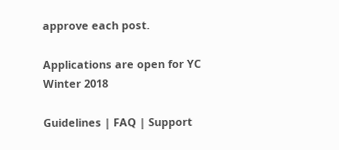approve each post.

Applications are open for YC Winter 2018

Guidelines | FAQ | Support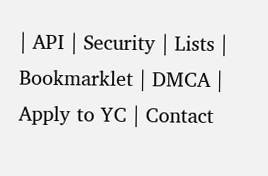| API | Security | Lists | Bookmarklet | DMCA | Apply to YC | Contact